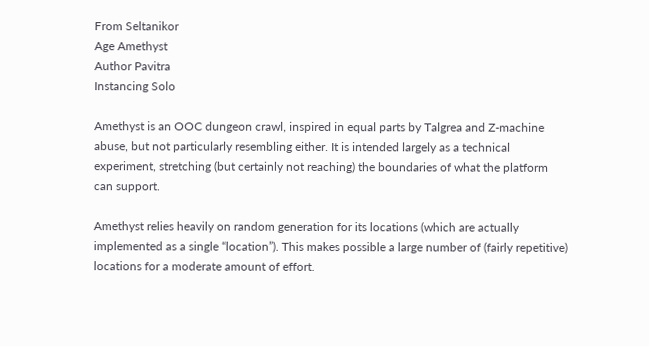From Seltanikor
Age Amethyst
Author Pavitra
Instancing Solo

Amethyst is an OOC dungeon crawl, inspired in equal parts by Talgrea and Z-machine abuse, but not particularly resembling either. It is intended largely as a technical experiment, stretching (but certainly not reaching) the boundaries of what the platform can support.

Amethyst relies heavily on random generation for its locations (which are actually implemented as a single “location”). This makes possible a large number of (fairly repetitive) locations for a moderate amount of effort.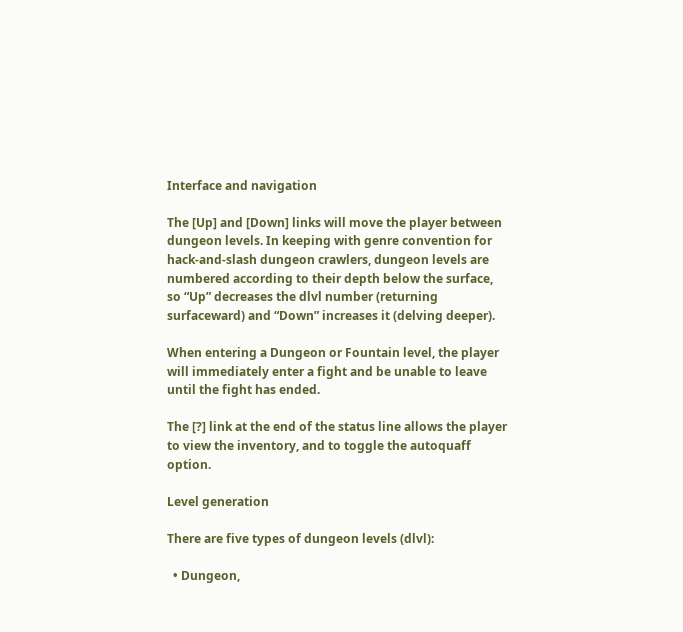Interface and navigation

The [Up] and [Down] links will move the player between dungeon levels. In keeping with genre convention for hack-and-slash dungeon crawlers, dungeon levels are numbered according to their depth below the surface, so “Up” decreases the dlvl number (returning surfaceward) and “Down” increases it (delving deeper).

When entering a Dungeon or Fountain level, the player will immediately enter a fight and be unable to leave until the fight has ended.

The [?] link at the end of the status line allows the player to view the inventory, and to toggle the autoquaff option.

Level generation

There are five types of dungeon levels (dlvl):

  • Dungeon,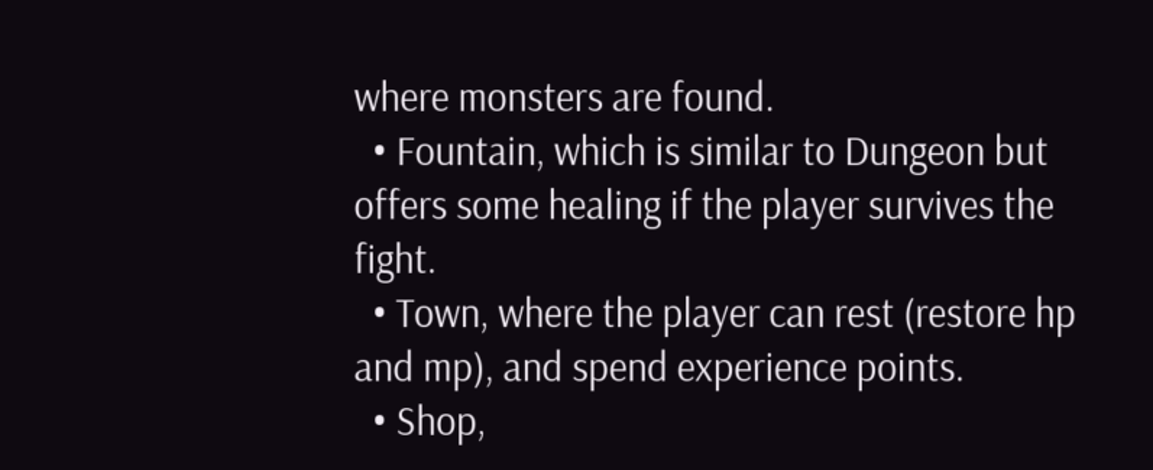where monsters are found.
  • Fountain, which is similar to Dungeon but offers some healing if the player survives the fight.
  • Town, where the player can rest (restore hp and mp), and spend experience points.
  • Shop,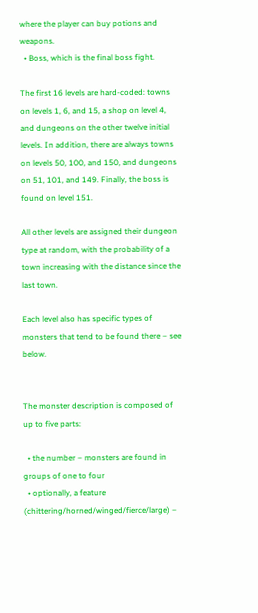where the player can buy potions and weapons.
  • Boss, which is the final boss fight.

The first 16 levels are hard-coded: towns on levels 1, 6, and 15, a shop on level 4, and dungeons on the other twelve initial levels. In addition, there are always towns on levels 50, 100, and 150, and dungeons on 51, 101, and 149. Finally, the boss is found on level 151.

All other levels are assigned their dungeon type at random, with the probability of a town increasing with the distance since the last town.

Each level also has specific types of monsters that tend to be found there – see below.


The monster description is composed of up to five parts:

  • the number – monsters are found in groups of one to four
  • optionally, a feature (chittering/horned/winged/fierce/large) –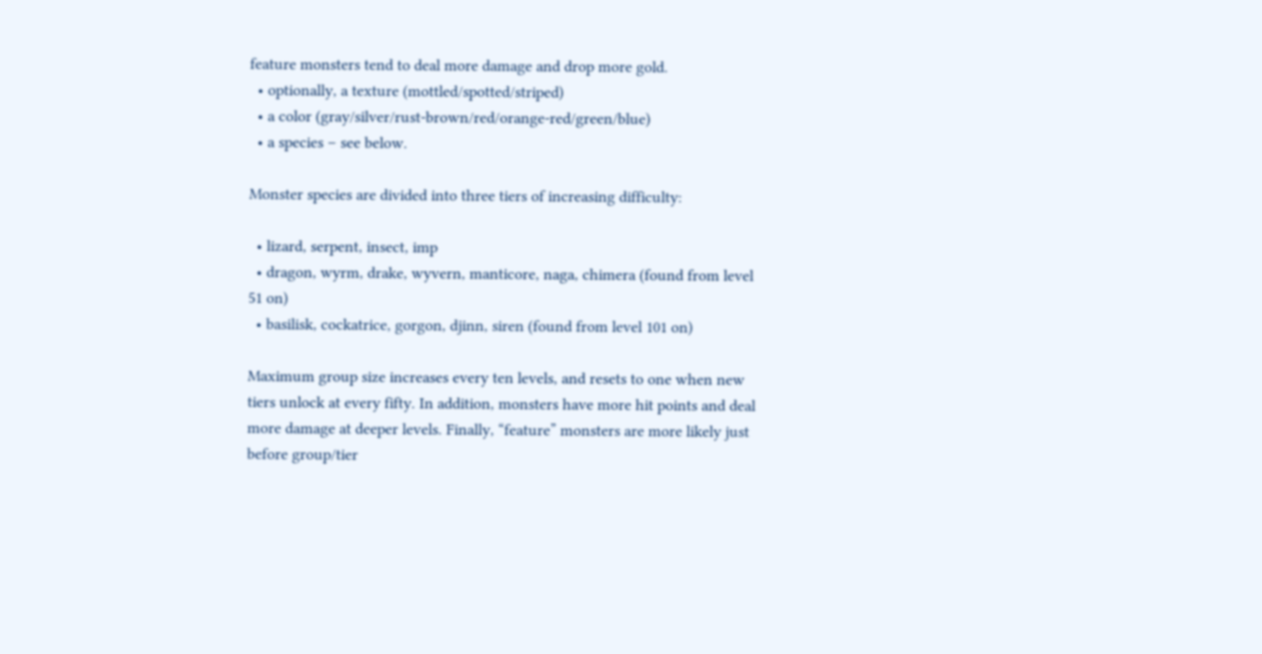feature monsters tend to deal more damage and drop more gold.
  • optionally, a texture (mottled/spotted/striped)
  • a color (gray/silver/rust-brown/red/orange-red/green/blue)
  • a species – see below.

Monster species are divided into three tiers of increasing difficulty:

  • lizard, serpent, insect, imp
  • dragon, wyrm, drake, wyvern, manticore, naga, chimera (found from level 51 on)
  • basilisk, cockatrice, gorgon, djinn, siren (found from level 101 on)

Maximum group size increases every ten levels, and resets to one when new tiers unlock at every fifty. In addition, monsters have more hit points and deal more damage at deeper levels. Finally, “feature” monsters are more likely just before group/tier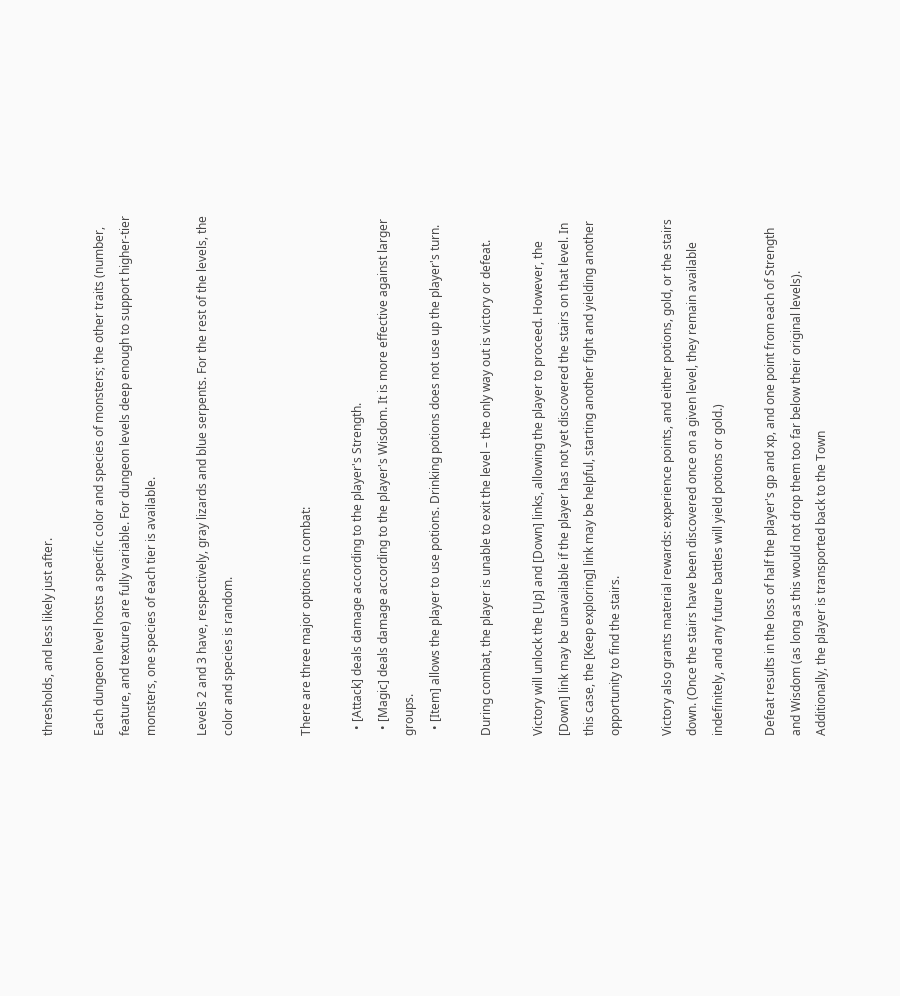thresholds, and less likely just after.

Each dungeon level hosts a specific color and species of monsters; the other traits (number, feature, and texture) are fully variable. For dungeon levels deep enough to support higher-tier monsters, one species of each tier is available.

Levels 2 and 3 have, respectively, gray lizards and blue serpents. For the rest of the levels, the color and species is random.


There are three major options in combat:

  • [Attack] deals damage according to the player's Strength.
  • [Magic] deals damage according to the player's Wisdom. It is more effective against larger groups.
  • [Item] allows the player to use potions. Drinking potions does not use up the player's turn.

During combat, the player is unable to exit the level – the only way out is victory or defeat.

Victory will unlock the [Up] and [Down] links, allowing the player to proceed. However, the [Down] link may be unavailable if the player has not yet discovered the stairs on that level. In this case, the [Keep exploring] link may be helpful, starting another fight and yielding another opportunity to find the stairs.

Victory also grants material rewards: experience points, and either potions, gold, or the stairs down. (Once the stairs have been discovered once on a given level, they remain available indefinitely, and any future battles will yield potions or gold.)

Defeat results in the loss of half the player's gp and xp, and one point from each of Strength and Wisdom (as long as this would not drop them too far below their original levels). Additionally, the player is transported back to the Town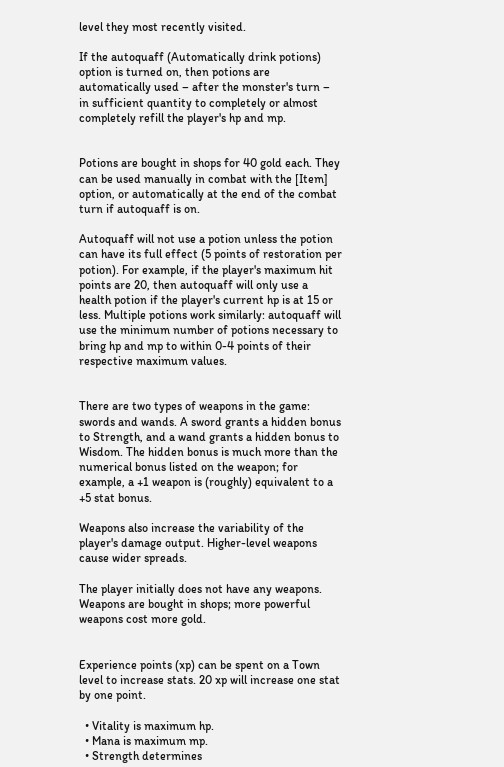level they most recently visited.

If the autoquaff (Automatically drink potions) option is turned on, then potions are automatically used – after the monster's turn – in sufficient quantity to completely or almost completely refill the player's hp and mp.


Potions are bought in shops for 40 gold each. They can be used manually in combat with the [Item] option, or automatically at the end of the combat turn if autoquaff is on.

Autoquaff will not use a potion unless the potion can have its full effect (5 points of restoration per potion). For example, if the player's maximum hit points are 20, then autoquaff will only use a health potion if the player's current hp is at 15 or less. Multiple potions work similarly: autoquaff will use the minimum number of potions necessary to bring hp and mp to within 0-4 points of their respective maximum values.


There are two types of weapons in the game: swords and wands. A sword grants a hidden bonus to Strength, and a wand grants a hidden bonus to Wisdom. The hidden bonus is much more than the numerical bonus listed on the weapon; for example, a +1 weapon is (roughly) equivalent to a +5 stat bonus.

Weapons also increase the variability of the player's damage output. Higher-level weapons cause wider spreads.

The player initially does not have any weapons. Weapons are bought in shops; more powerful weapons cost more gold.


Experience points (xp) can be spent on a Town level to increase stats. 20 xp will increase one stat by one point.

  • Vitality is maximum hp.
  • Mana is maximum mp.
  • Strength determines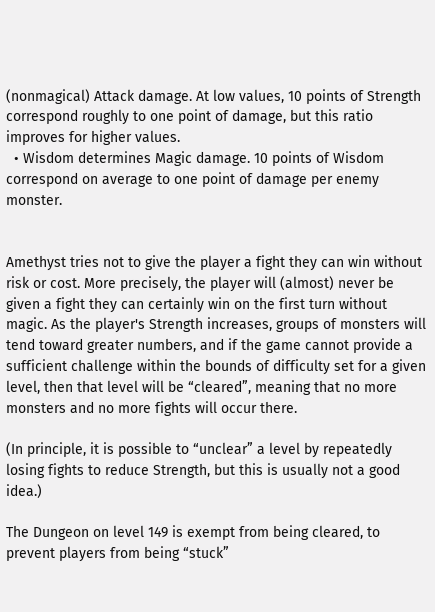(nonmagical) Attack damage. At low values, 10 points of Strength correspond roughly to one point of damage, but this ratio improves for higher values.
  • Wisdom determines Magic damage. 10 points of Wisdom correspond on average to one point of damage per enemy monster.


Amethyst tries not to give the player a fight they can win without risk or cost. More precisely, the player will (almost) never be given a fight they can certainly win on the first turn without magic. As the player's Strength increases, groups of monsters will tend toward greater numbers, and if the game cannot provide a sufficient challenge within the bounds of difficulty set for a given level, then that level will be “cleared”, meaning that no more monsters and no more fights will occur there.

(In principle, it is possible to “unclear” a level by repeatedly losing fights to reduce Strength, but this is usually not a good idea.)

The Dungeon on level 149 is exempt from being cleared, to prevent players from being “stuck”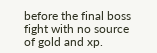before the final boss fight with no source of gold and xp.